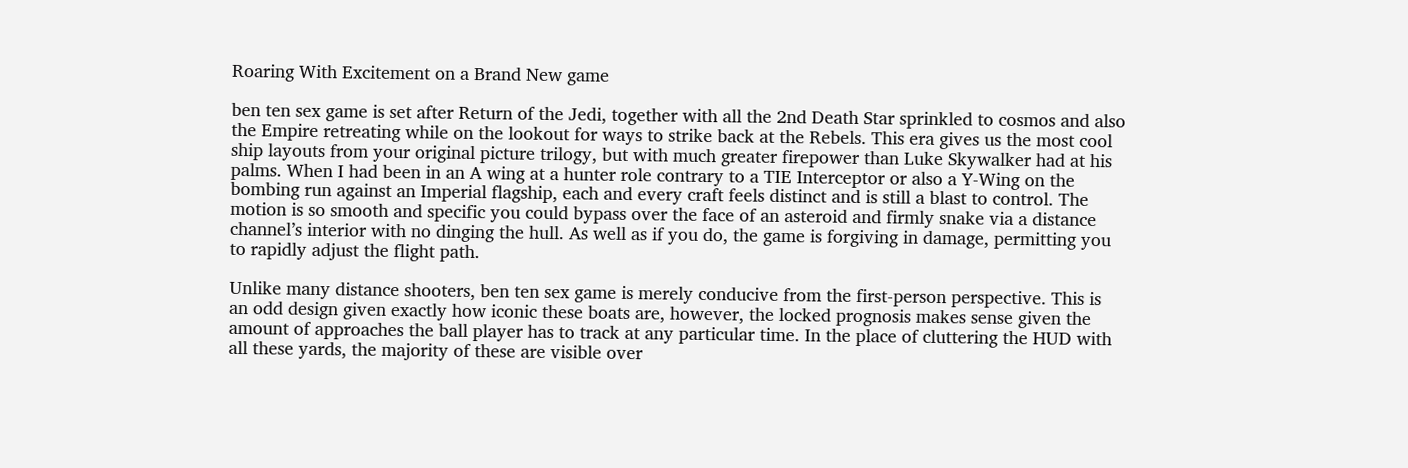Roaring With Excitement on a Brand New game

ben ten sex game is set after Return of the Jedi, together with all the 2nd Death Star sprinkled to cosmos and also the Empire retreating while on the lookout for ways to strike back at the Rebels. This era gives us the most cool ship layouts from your original picture trilogy, but with much greater firepower than Luke Skywalker had at his palms. When I had been in an A wing at a hunter role contrary to a TIE Interceptor or also a Y-Wing on the bombing run against an Imperial flagship, each and every craft feels distinct and is still a blast to control. The motion is so smooth and specific you could bypass over the face of an asteroid and firmly snake via a distance channel’s interior with no dinging the hull. As well as if you do, the game is forgiving in damage, permitting you to rapidly adjust the flight path.

Unlike many distance shooters, ben ten sex game is merely conducive from the first-person perspective. This is an odd design given exactly how iconic these boats are, however, the locked prognosis makes sense given the amount of approaches the ball player has to track at any particular time. In the place of cluttering the HUD with all these yards, the majority of these are visible over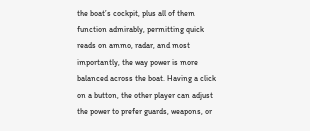the boat’s cockpit, plus all of them function admirably, permitting quick reads on ammo, radar, and most importantly, the way power is more balanced across the boat. Having a click on a button, the other player can adjust the power to prefer guards, weapons, or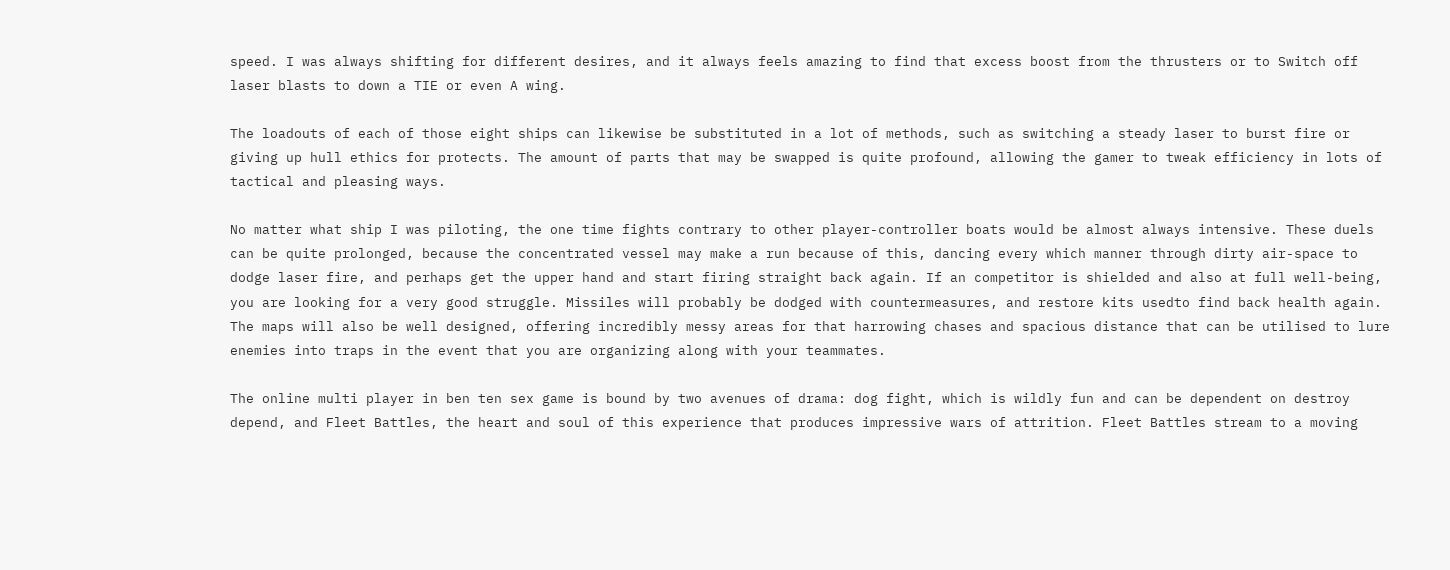speed. I was always shifting for different desires, and it always feels amazing to find that excess boost from the thrusters or to Switch off laser blasts to down a TIE or even A wing.

The loadouts of each of those eight ships can likewise be substituted in a lot of methods, such as switching a steady laser to burst fire or giving up hull ethics for protects. The amount of parts that may be swapped is quite profound, allowing the gamer to tweak efficiency in lots of tactical and pleasing ways.

No matter what ship I was piloting, the one time fights contrary to other player-controller boats would be almost always intensive. These duels can be quite prolonged, because the concentrated vessel may make a run because of this, dancing every which manner through dirty air-space to dodge laser fire, and perhaps get the upper hand and start firing straight back again. If an competitor is shielded and also at full well-being, you are looking for a very good struggle. Missiles will probably be dodged with countermeasures, and restore kits usedto find back health again. The maps will also be well designed, offering incredibly messy areas for that harrowing chases and spacious distance that can be utilised to lure enemies into traps in the event that you are organizing along with your teammates.

The online multi player in ben ten sex game is bound by two avenues of drama: dog fight, which is wildly fun and can be dependent on destroy depend, and Fleet Battles, the heart and soul of this experience that produces impressive wars of attrition. Fleet Battles stream to a moving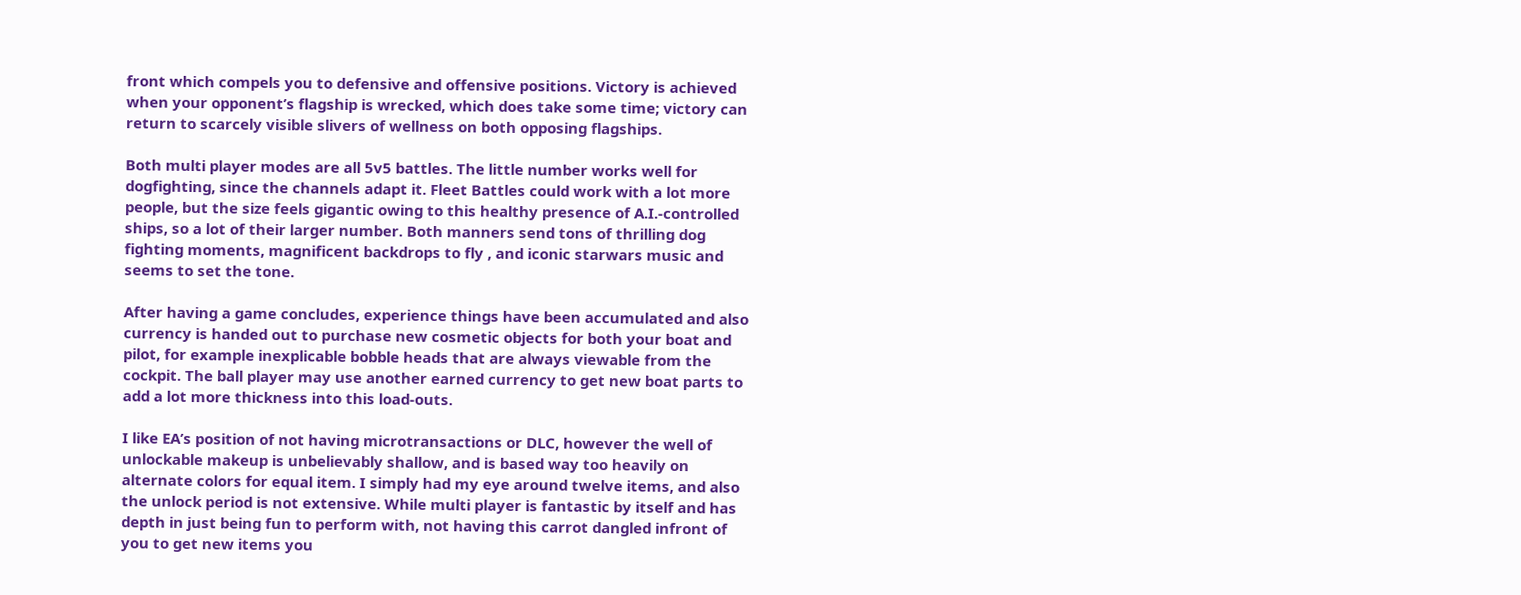front which compels you to defensive and offensive positions. Victory is achieved when your opponent’s flagship is wrecked, which does take some time; victory can return to scarcely visible slivers of wellness on both opposing flagships.

Both multi player modes are all 5v5 battles. The little number works well for dogfighting, since the channels adapt it. Fleet Battles could work with a lot more people, but the size feels gigantic owing to this healthy presence of A.I.-controlled ships, so a lot of their larger number. Both manners send tons of thrilling dog fighting moments, magnificent backdrops to fly , and iconic starwars music and seems to set the tone.

After having a game concludes, experience things have been accumulated and also currency is handed out to purchase new cosmetic objects for both your boat and pilot, for example inexplicable bobble heads that are always viewable from the cockpit. The ball player may use another earned currency to get new boat parts to add a lot more thickness into this load-outs.

I like EA’s position of not having microtransactions or DLC, however the well of unlockable makeup is unbelievably shallow, and is based way too heavily on alternate colors for equal item. I simply had my eye around twelve items, and also the unlock period is not extensive. While multi player is fantastic by itself and has depth in just being fun to perform with, not having this carrot dangled infront of you to get new items you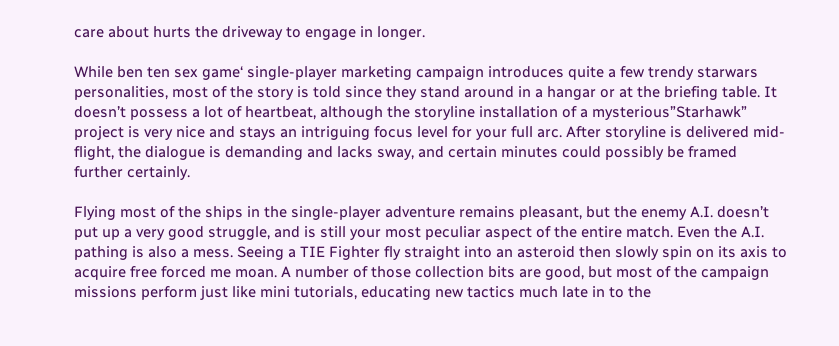care about hurts the driveway to engage in longer.

While ben ten sex game‘ single-player marketing campaign introduces quite a few trendy starwars personalities, most of the story is told since they stand around in a hangar or at the briefing table. It doesn’t possess a lot of heartbeat, although the storyline installation of a mysterious”Starhawk” project is very nice and stays an intriguing focus level for your full arc. After storyline is delivered mid-flight, the dialogue is demanding and lacks sway, and certain minutes could possibly be framed further certainly.

Flying most of the ships in the single-player adventure remains pleasant, but the enemy A.I. doesn’t put up a very good struggle, and is still your most peculiar aspect of the entire match. Even the A.I. pathing is also a mess. Seeing a TIE Fighter fly straight into an asteroid then slowly spin on its axis to acquire free forced me moan. A number of those collection bits are good, but most of the campaign missions perform just like mini tutorials, educating new tactics much late in to the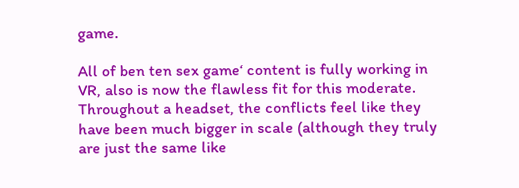game.

All of ben ten sex game‘ content is fully working in VR, also is now the flawless fit for this moderate. Throughout a headset, the conflicts feel like they have been much bigger in scale (although they truly are just the same like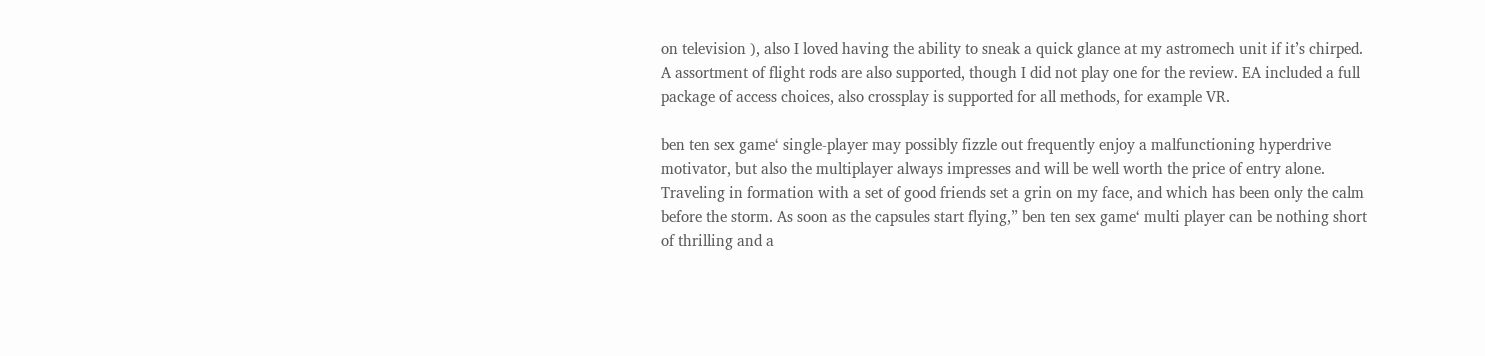on television ), also I loved having the ability to sneak a quick glance at my astromech unit if it’s chirped. A assortment of flight rods are also supported, though I did not play one for the review. EA included a full package of access choices, also crossplay is supported for all methods, for example VR.

ben ten sex game‘ single-player may possibly fizzle out frequently enjoy a malfunctioning hyperdrive motivator, but also the multiplayer always impresses and will be well worth the price of entry alone. Traveling in formation with a set of good friends set a grin on my face, and which has been only the calm before the storm. As soon as the capsules start flying,” ben ten sex game‘ multi player can be nothing short of thrilling and a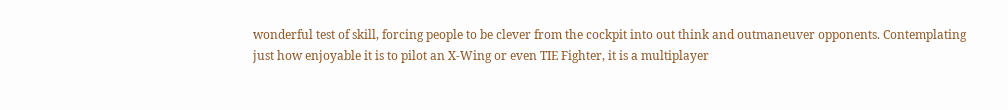wonderful test of skill, forcing people to be clever from the cockpit into out think and outmaneuver opponents. Contemplating just how enjoyable it is to pilot an X-Wing or even TIE Fighter, it is a multiplayer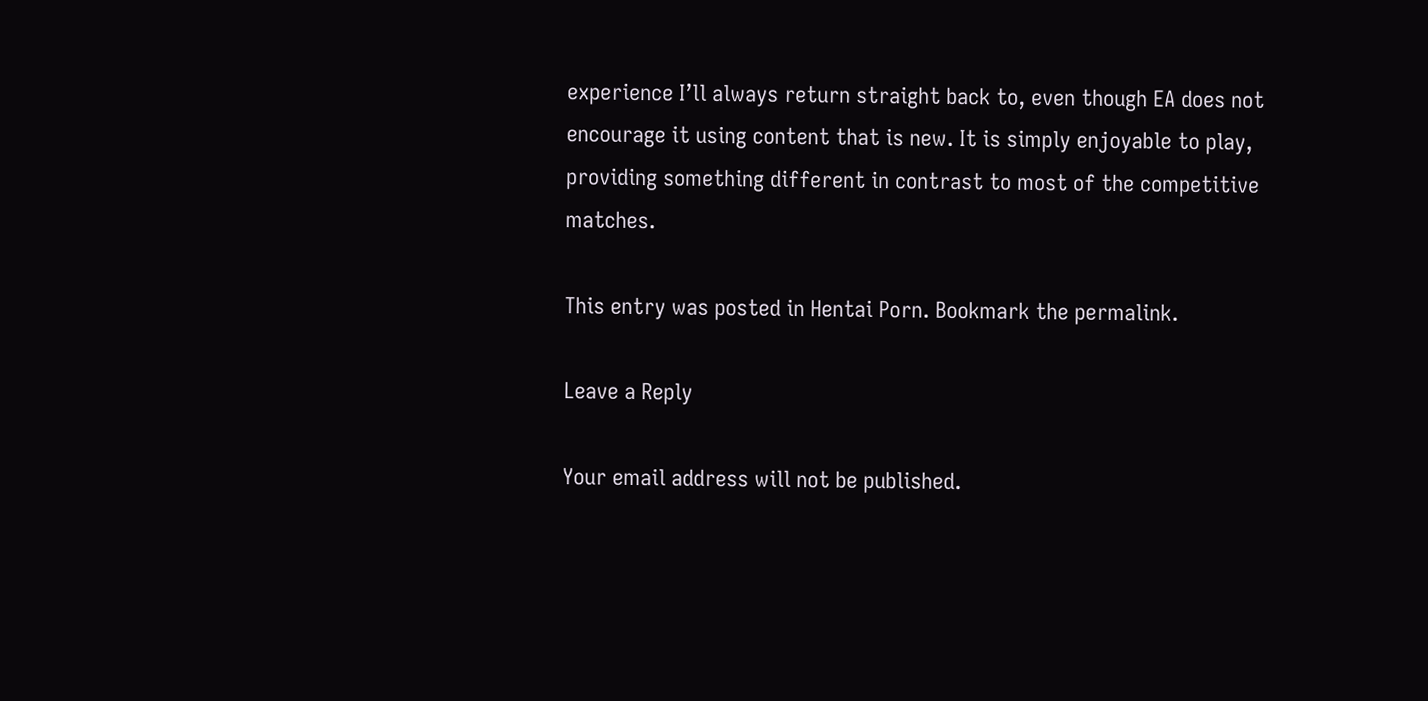experience I’ll always return straight back to, even though EA does not encourage it using content that is new. It is simply enjoyable to play, providing something different in contrast to most of the competitive matches.

This entry was posted in Hentai Porn. Bookmark the permalink.

Leave a Reply

Your email address will not be published.